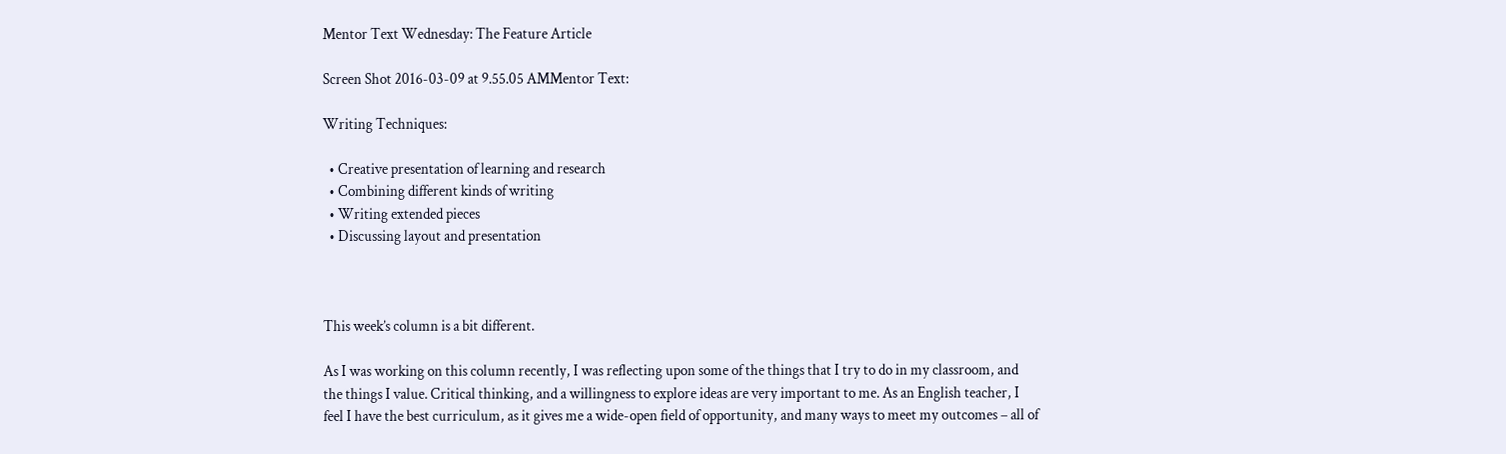Mentor Text Wednesday: The Feature Article

Screen Shot 2016-03-09 at 9.55.05 AMMentor Text:

Writing Techniques:

  • Creative presentation of learning and research
  • Combining different kinds of writing
  • Writing extended pieces
  • Discussing layout and presentation



This week’s column is a bit different.

As I was working on this column recently, I was reflecting upon some of the things that I try to do in my classroom, and the things I value. Critical thinking, and a willingness to explore ideas are very important to me. As an English teacher, I feel I have the best curriculum, as it gives me a wide-open field of opportunity, and many ways to meet my outcomes – all of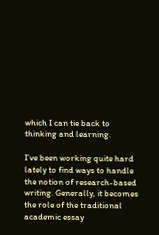which I can tie back to thinking and learning.

I’ve been working quite hard lately to find ways to handle the notion of research-based writing. Generally, it becomes the role of the traditional academic essay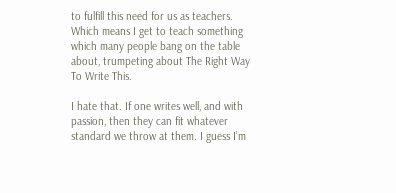to fulfill this need for us as teachers. Which means I get to teach something which many people bang on the table about, trumpeting about The Right Way To Write This.

I hate that. If one writes well, and with passion, then they can fit whatever standard we throw at them. I guess I’m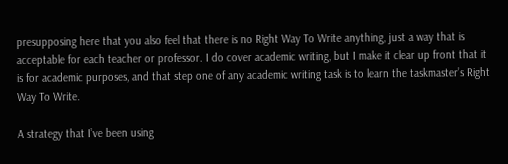presupposing here that you also feel that there is no Right Way To Write anything, just a way that is acceptable for each teacher or professor. I do cover academic writing, but I make it clear up front that it is for academic purposes, and that step one of any academic writing task is to learn the taskmaster’s Right Way To Write.

A strategy that I’ve been using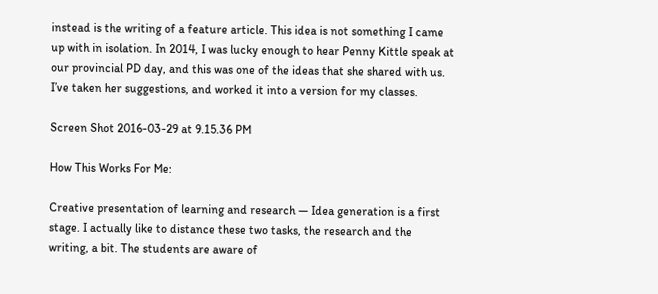instead is the writing of a feature article. This idea is not something I came up with in isolation. In 2014, I was lucky enough to hear Penny Kittle speak at our provincial PD day, and this was one of the ideas that she shared with us. I’ve taken her suggestions, and worked it into a version for my classes.

Screen Shot 2016-03-29 at 9.15.36 PM

How This Works For Me:

Creative presentation of learning and research — Idea generation is a first stage. I actually like to distance these two tasks, the research and the writing, a bit. The students are aware of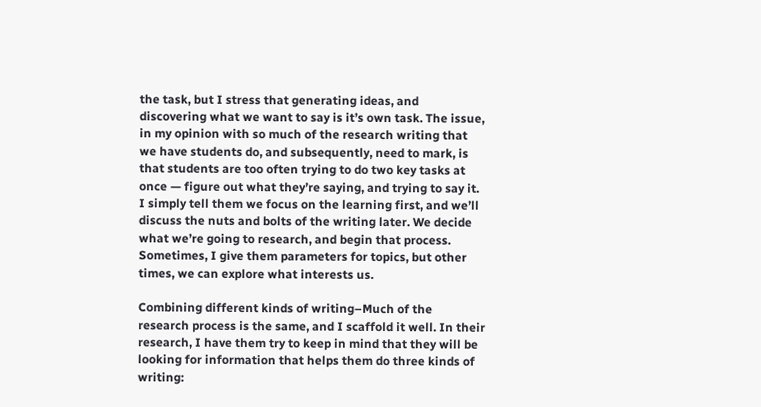the task, but I stress that generating ideas, and discovering what we want to say is it’s own task. The issue, in my opinion with so much of the research writing that we have students do, and subsequently, need to mark, is that students are too often trying to do two key tasks at once — figure out what they’re saying, and trying to say it. I simply tell them we focus on the learning first, and we’ll discuss the nuts and bolts of the writing later. We decide what we’re going to research, and begin that process. Sometimes, I give them parameters for topics, but other times, we can explore what interests us.

Combining different kinds of writing–Much of the research process is the same, and I scaffold it well. In their research, I have them try to keep in mind that they will be looking for information that helps them do three kinds of writing: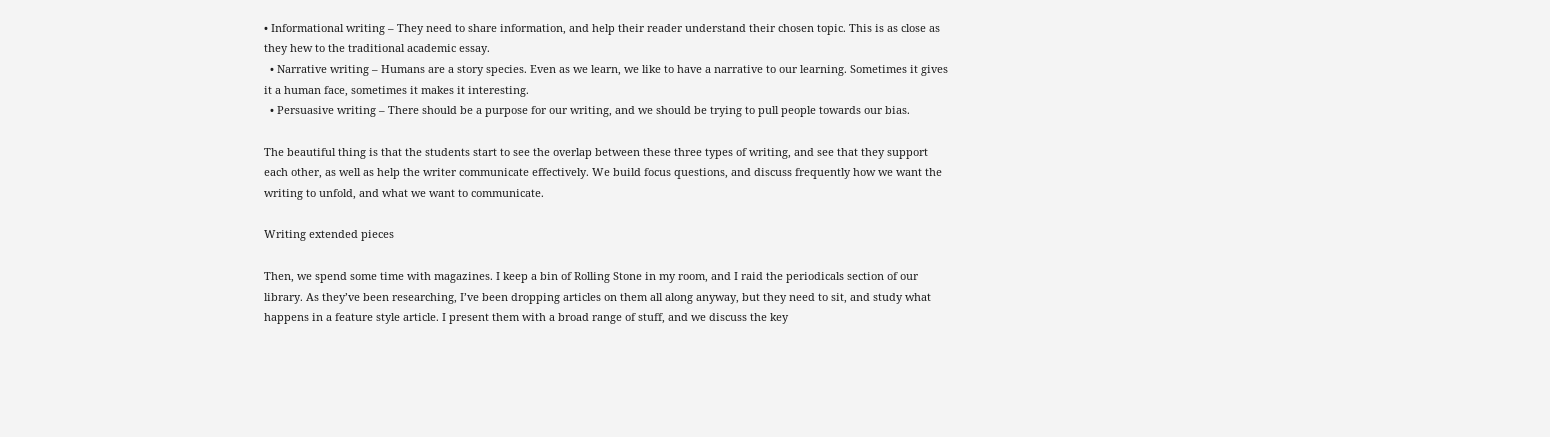• Informational writing – They need to share information, and help their reader understand their chosen topic. This is as close as they hew to the traditional academic essay.
  • Narrative writing – Humans are a story species. Even as we learn, we like to have a narrative to our learning. Sometimes it gives it a human face, sometimes it makes it interesting.
  • Persuasive writing – There should be a purpose for our writing, and we should be trying to pull people towards our bias.

The beautiful thing is that the students start to see the overlap between these three types of writing, and see that they support each other, as well as help the writer communicate effectively. We build focus questions, and discuss frequently how we want the writing to unfold, and what we want to communicate.

Writing extended pieces

Then, we spend some time with magazines. I keep a bin of Rolling Stone in my room, and I raid the periodicals section of our library. As they’ve been researching, I’ve been dropping articles on them all along anyway, but they need to sit, and study what happens in a feature style article. I present them with a broad range of stuff, and we discuss the key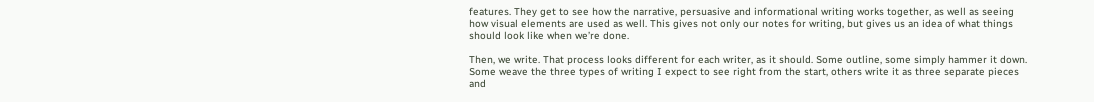features. They get to see how the narrative, persuasive and informational writing works together, as well as seeing how visual elements are used as well. This gives not only our notes for writing, but gives us an idea of what things should look like when we’re done.

Then, we write. That process looks different for each writer, as it should. Some outline, some simply hammer it down. Some weave the three types of writing I expect to see right from the start, others write it as three separate pieces and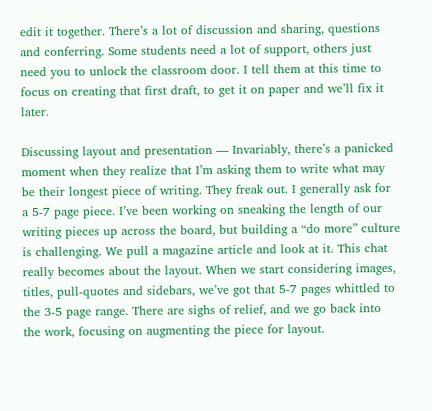edit it together. There’s a lot of discussion and sharing, questions and conferring. Some students need a lot of support, others just need you to unlock the classroom door. I tell them at this time to focus on creating that first draft, to get it on paper and we’ll fix it later.

Discussing layout and presentation — Invariably, there’s a panicked moment when they realize that I’m asking them to write what may be their longest piece of writing. They freak out. I generally ask for a 5-7 page piece. I’ve been working on sneaking the length of our writing pieces up across the board, but building a “do more” culture is challenging. We pull a magazine article and look at it. This chat really becomes about the layout. When we start considering images, titles, pull-quotes and sidebars, we’ve got that 5-7 pages whittled to the 3-5 page range. There are sighs of relief, and we go back into the work, focusing on augmenting the piece for layout.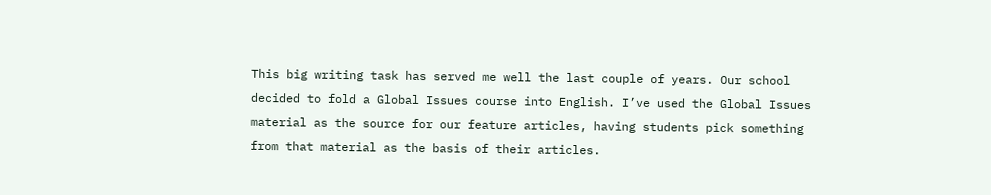This big writing task has served me well the last couple of years. Our school decided to fold a Global Issues course into English. I’ve used the Global Issues material as the source for our feature articles, having students pick something from that material as the basis of their articles.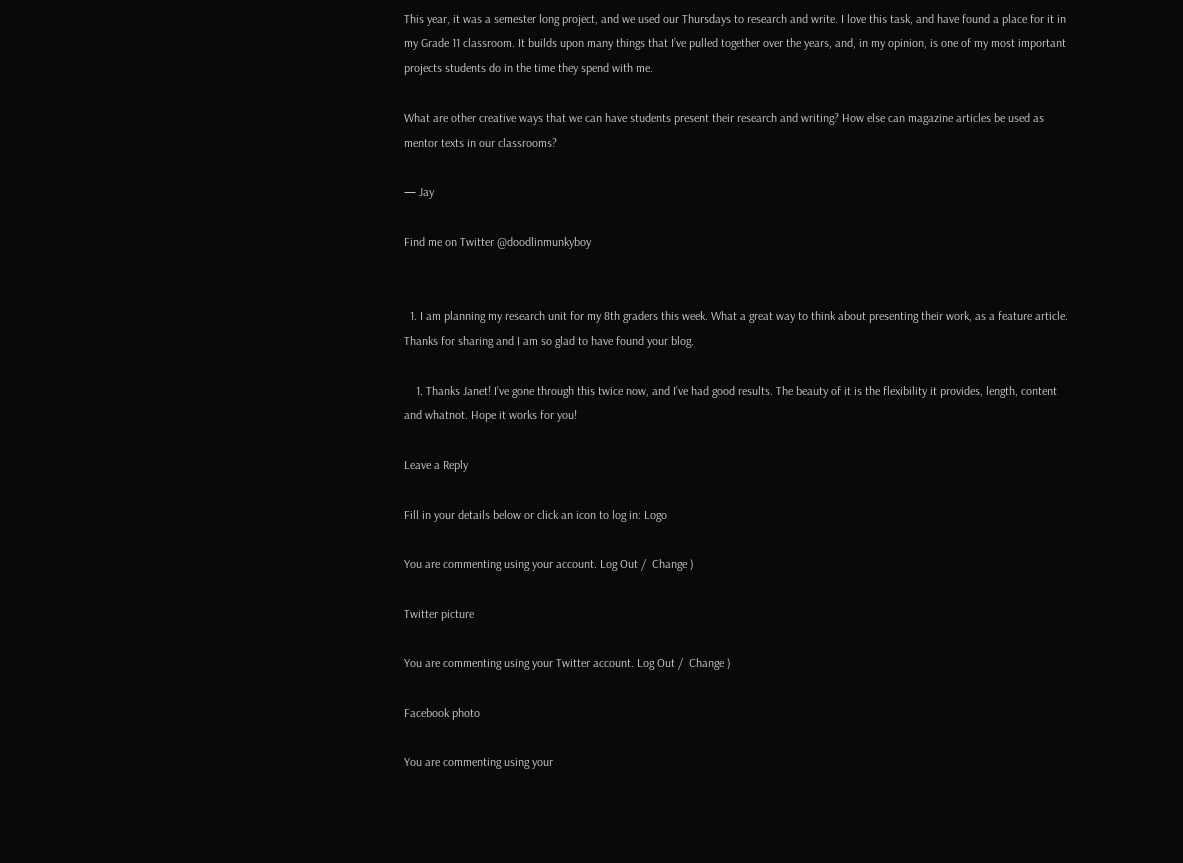This year, it was a semester long project, and we used our Thursdays to research and write. I love this task, and have found a place for it in my Grade 11 classroom. It builds upon many things that I’ve pulled together over the years, and, in my opinion, is one of my most important projects students do in the time they spend with me.

What are other creative ways that we can have students present their research and writing? How else can magazine articles be used as mentor texts in our classrooms?

— Jay

Find me on Twitter @doodlinmunkyboy


  1. I am planning my research unit for my 8th graders this week. What a great way to think about presenting their work, as a feature article. Thanks for sharing and I am so glad to have found your blog.

    1. Thanks Janet! I’ve gone through this twice now, and I’ve had good results. The beauty of it is the flexibility it provides, length, content and whatnot. Hope it works for you!

Leave a Reply

Fill in your details below or click an icon to log in: Logo

You are commenting using your account. Log Out /  Change )

Twitter picture

You are commenting using your Twitter account. Log Out /  Change )

Facebook photo

You are commenting using your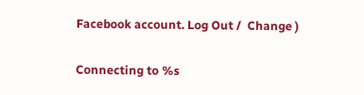Facebook account. Log Out /  Change )

Connecting to %s